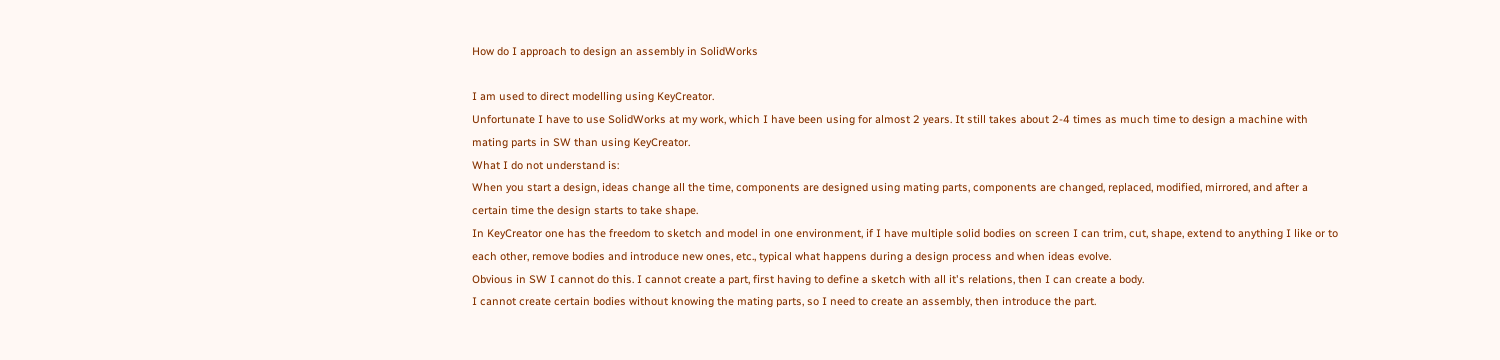How do I approach to design an assembly in SolidWorks

I am used to direct modelling using KeyCreator.
Unfortunate I have to use SolidWorks at my work, which I have been using for almost 2 years. It still takes about 2-4 times as much time to design a machine with mating parts in SW than using KeyCreator.
What I do not understand is:
When you start a design, ideas change all the time, components are designed using mating parts, components are changed, replaced, modified, mirrored, and after a certain time the design starts to take shape.
In KeyCreator one has the freedom to sketch and model in one environment, if I have multiple solid bodies on screen I can trim, cut, shape, extend to anything I like or to each other, remove bodies and introduce new ones, etc., typical what happens during a design process and when ideas evolve.
Obvious in SW I cannot do this. I cannot create a part, first having to define a sketch with all it's relations, then I can create a body.
I cannot create certain bodies without knowing the mating parts, so I need to create an assembly, then introduce the part.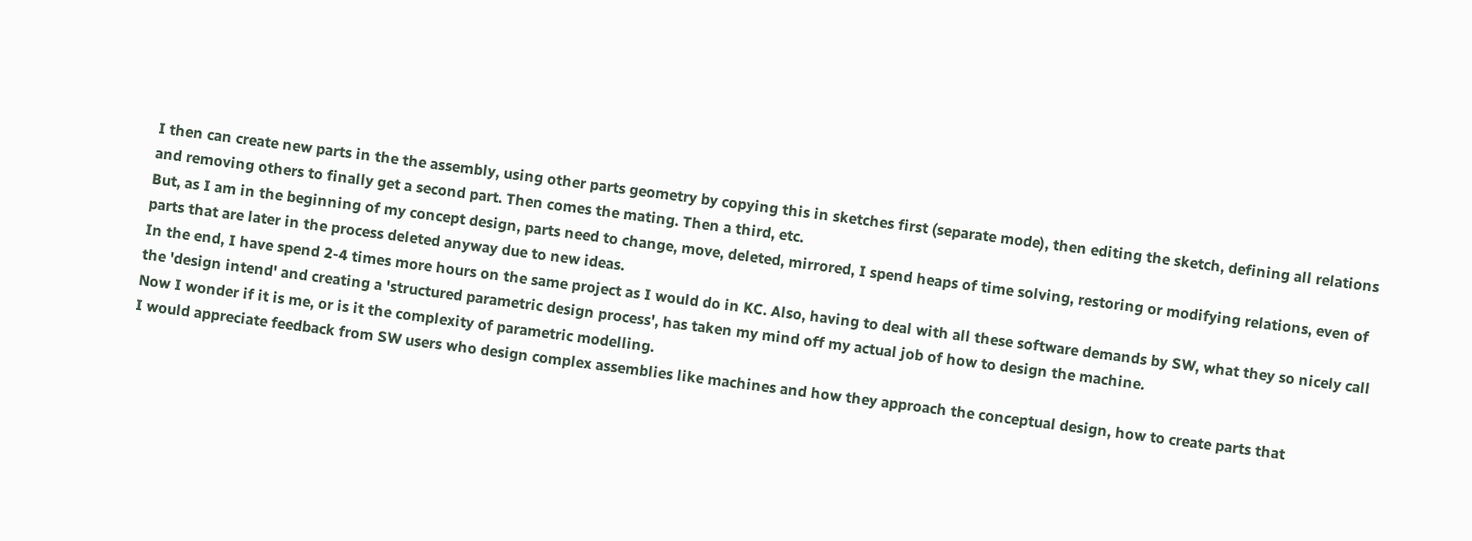I then can create new parts in the the assembly, using other parts geometry by copying this in sketches first (separate mode), then editing the sketch, defining all relations and removing others to finally get a second part. Then comes the mating. Then a third, etc.
But, as I am in the beginning of my concept design, parts need to change, move, deleted, mirrored, I spend heaps of time solving, restoring or modifying relations, even of parts that are later in the process deleted anyway due to new ideas.
In the end, I have spend 2-4 times more hours on the same project as I would do in KC. Also, having to deal with all these software demands by SW, what they so nicely call the 'design intend' and creating a 'structured parametric design process', has taken my mind off my actual job of how to design the machine.
Now I wonder if it is me, or is it the complexity of parametric modelling.
I would appreciate feedback from SW users who design complex assemblies like machines and how they approach the conceptual design, how to create parts that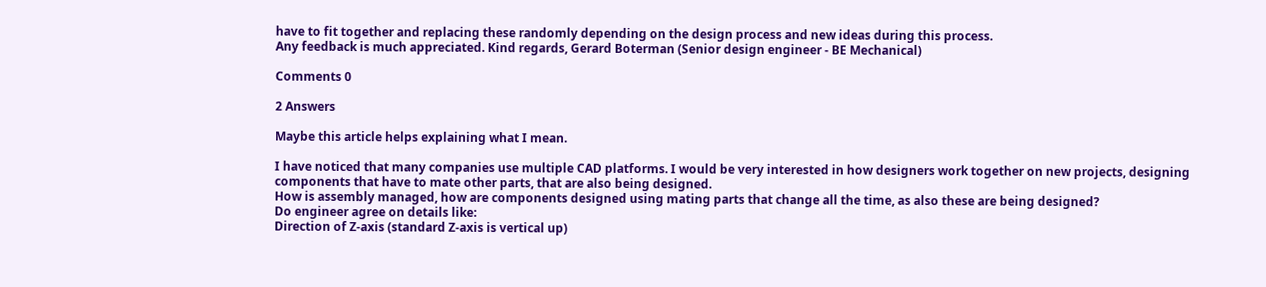have to fit together and replacing these randomly depending on the design process and new ideas during this process.
Any feedback is much appreciated. Kind regards, Gerard Boterman (Senior design engineer - BE Mechanical)

Comments 0

2 Answers

Maybe this article helps explaining what I mean.

I have noticed that many companies use multiple CAD platforms. I would be very interested in how designers work together on new projects, designing components that have to mate other parts, that are also being designed.
How is assembly managed, how are components designed using mating parts that change all the time, as also these are being designed?
Do engineer agree on details like:
Direction of Z-axis (standard Z-axis is vertical up)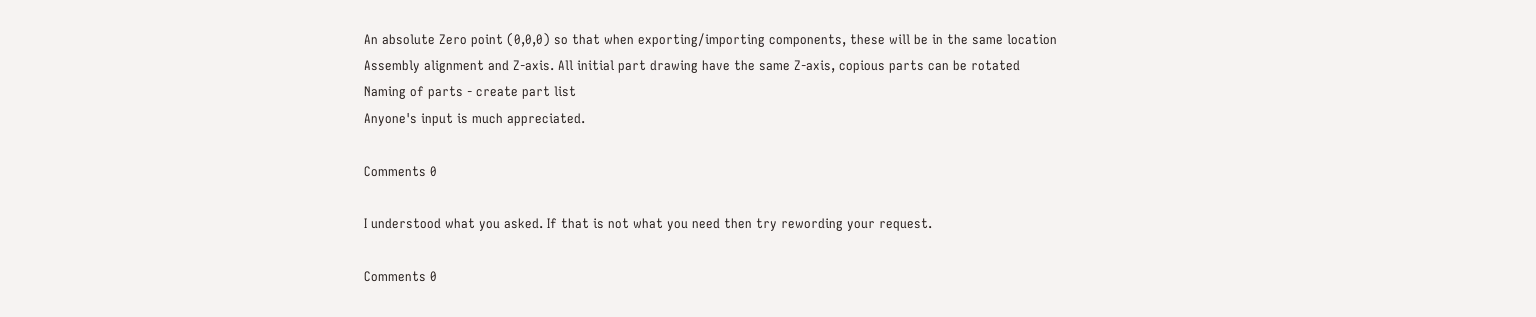An absolute Zero point (0,0,0) so that when exporting/importing components, these will be in the same location
Assembly alignment and Z-axis. All initial part drawing have the same Z-axis, copious parts can be rotated
Naming of parts - create part list
Anyone's input is much appreciated.

Comments 0

I understood what you asked. If that is not what you need then try rewording your request.

Comments 0